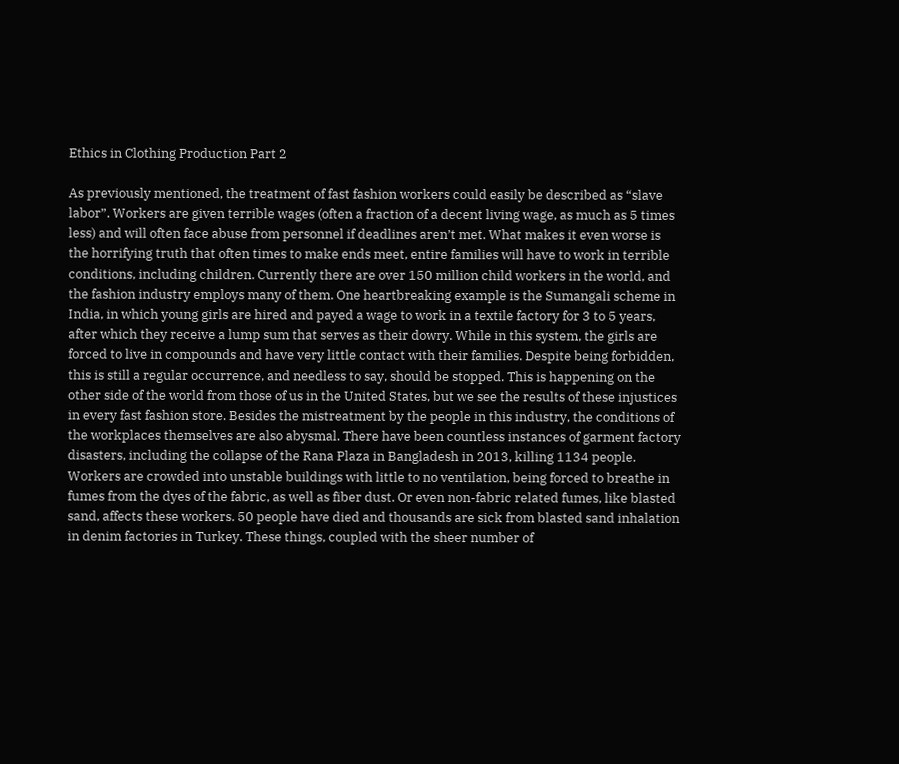Ethics in Clothing Production Part 2

As previously mentioned, the treatment of fast fashion workers could easily be described as “slave labor”. Workers are given terrible wages (often a fraction of a decent living wage, as much as 5 times less) and will often face abuse from personnel if deadlines aren’t met. What makes it even worse is the horrifying truth that often times to make ends meet, entire families will have to work in terrible conditions, including children. Currently there are over 150 million child workers in the world, and the fashion industry employs many of them. One heartbreaking example is the Sumangali scheme in India, in which young girls are hired and payed a wage to work in a textile factory for 3 to 5 years, after which they receive a lump sum that serves as their dowry. While in this system, the girls are forced to live in compounds and have very little contact with their families. Despite being forbidden, this is still a regular occurrence, and needless to say, should be stopped. This is happening on the other side of the world from those of us in the United States, but we see the results of these injustices in every fast fashion store. Besides the mistreatment by the people in this industry, the conditions of the workplaces themselves are also abysmal. There have been countless instances of garment factory disasters, including the collapse of the Rana Plaza in Bangladesh in 2013, killing 1134 people. Workers are crowded into unstable buildings with little to no ventilation, being forced to breathe in fumes from the dyes of the fabric, as well as fiber dust. Or even non-fabric related fumes, like blasted sand, affects these workers. 50 people have died and thousands are sick from blasted sand inhalation in denim factories in Turkey. These things, coupled with the sheer number of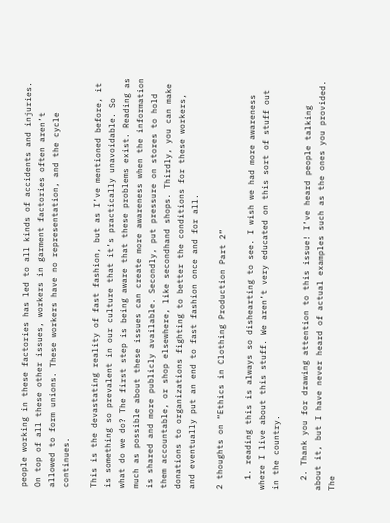people working in these factories has led to all kinds of accidents and injuries. On top of all these other issues, workers in garment factories often aren’t allowed to form unions. These workers have no representation, and the cycle continues.

This is the devastating reality of fast fashion, but as I’ve mentioned before, it is something so prevalent in our culture that it’s practically unavoidable. So what do we do? The first step is being aware that these problems exist. Reading as much as possible about these issues can create more awareness when the information is shared and more publicly available. Secondly, put pressure on stores to hold them accountable, or shop elsewhere, like secondhand shops. Thirdly, you can make donations to organizations fighting to better the conditions for these workers, and eventually put an end to fast fashion once and for all.

2 thoughts on “Ethics in Clothing Production Part 2”

  1. reading this is always so dishearting to see. I wish we had more awareness where I live about this stuff. We aren’t very educated on this sort of stuff out in the country.

  2. Thank you for drawing attention to this issue! I’ve heard people talking about it, but I have never heard of actual examples such as the ones you provided. The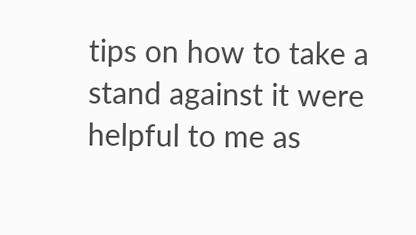tips on how to take a stand against it were helpful to me as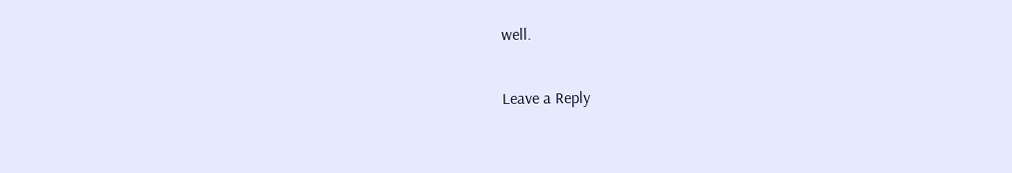well.

Leave a Reply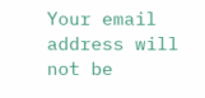Your email address will not be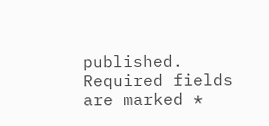published. Required fields are marked *